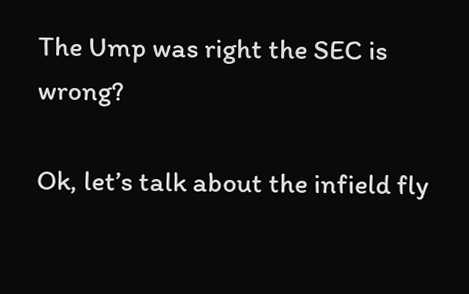The Ump was right the SEC is wrong?

Ok, let’s talk about the infield fly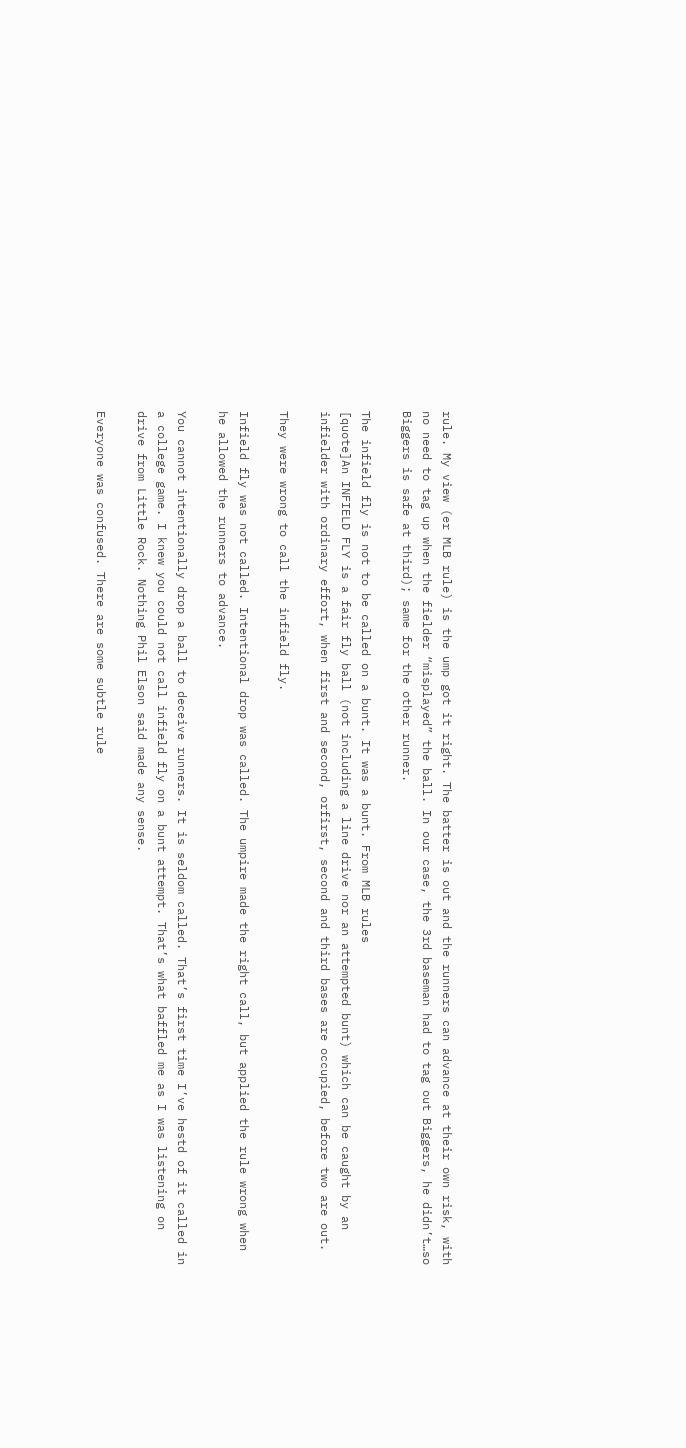rule. My view (er MLB rule) is the ump got it right. The batter is out and the runners can advance at their own risk, with no need to tag up when the fielder “misplayed” the ball. In our case, the 3rd baseman had to tag out Biggers, he didn’t…so Biggers is safe at third); same for the other runner.

The infield fly is not to be called on a bunt. It was a bunt. From MLB rules
[quote]An INFIELD FLY is a fair fly ball (not including a line drive nor an attempted bunt) which can be caught by an infielder with ordinary effort, when first and second, orfirst, second and third bases are occupied, before two are out.

They were wrong to call the infield fly.

Infield fly was not called. Intentional drop was called. The umpire made the right call, but applied the rule wrong when he allowed the runners to advance.

You cannot intentionally drop a ball to deceive runners. It is seldom called. That’s first time I’ve hestd of it called in a college game. I knew you could not call infield fly on a bunt attempt. That’s what baffled me as I was listening on drive from Little Rock. Nothing Phil Elson said made any sense.

Everyone was confused. There are some subtle rule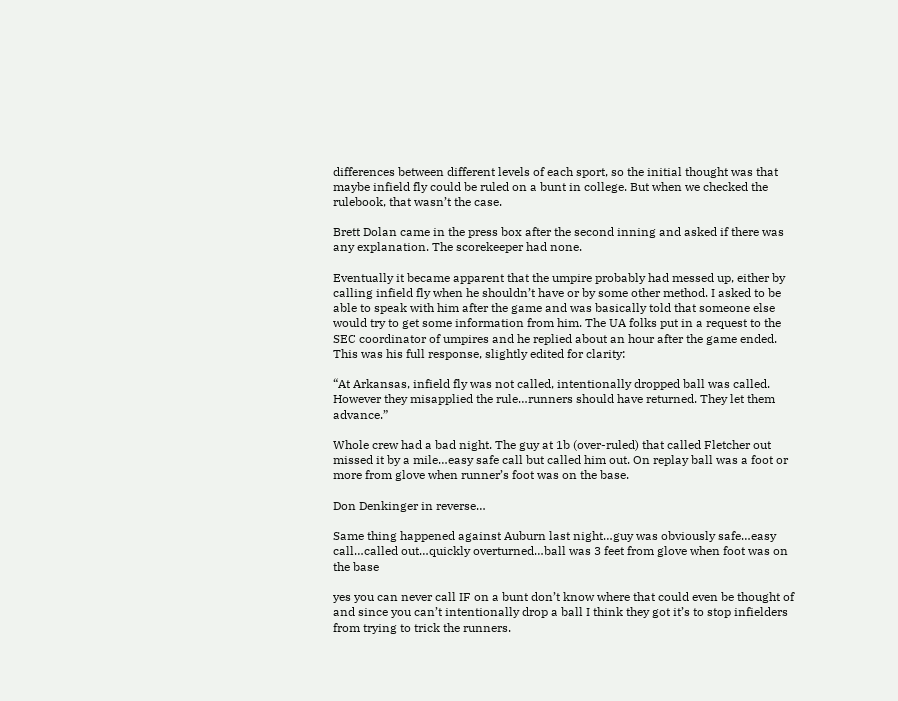differences between different levels of each sport, so the initial thought was that maybe infield fly could be ruled on a bunt in college. But when we checked the rulebook, that wasn’t the case.

Brett Dolan came in the press box after the second inning and asked if there was any explanation. The scorekeeper had none.

Eventually it became apparent that the umpire probably had messed up, either by calling infield fly when he shouldn’t have or by some other method. I asked to be able to speak with him after the game and was basically told that someone else would try to get some information from him. The UA folks put in a request to the SEC coordinator of umpires and he replied about an hour after the game ended. This was his full response, slightly edited for clarity:

“At Arkansas, infield fly was not called, intentionally dropped ball was called. However they misapplied the rule…runners should have returned. They let them advance.”

Whole crew had a bad night. The guy at 1b (over-ruled) that called Fletcher out missed it by a mile…easy safe call but called him out. On replay ball was a foot or more from glove when runner’s foot was on the base.

Don Denkinger in reverse…

Same thing happened against Auburn last night…guy was obviously safe…easy call…called out…quickly overturned…ball was 3 feet from glove when foot was on the base

yes you can never call IF on a bunt don’t know where that could even be thought of and since you can’t intentionally drop a ball I think they got it’s to stop infielders from trying to trick the runners.